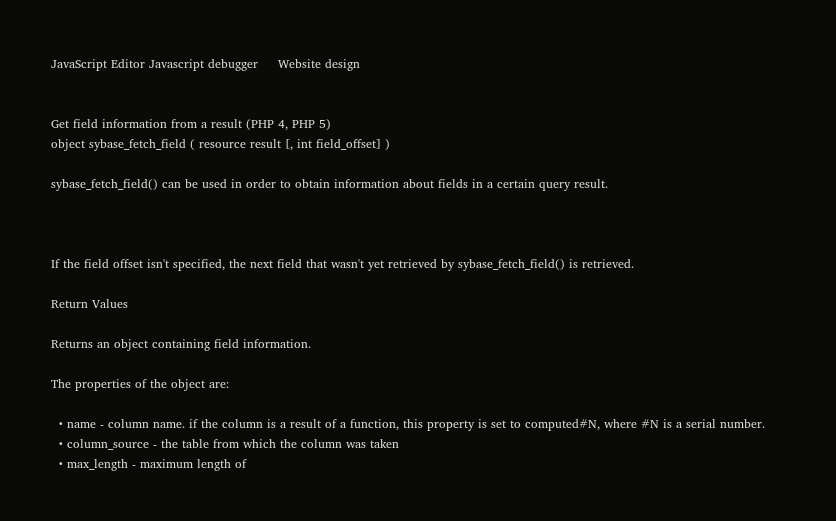JavaScript Editor Javascript debugger     Website design


Get field information from a result (PHP 4, PHP 5)
object sybase_fetch_field ( resource result [, int field_offset] )

sybase_fetch_field() can be used in order to obtain information about fields in a certain query result.



If the field offset isn't specified, the next field that wasn't yet retrieved by sybase_fetch_field() is retrieved.

Return Values

Returns an object containing field information.

The properties of the object are:

  • name - column name. if the column is a result of a function, this property is set to computed#N, where #N is a serial number.
  • column_source - the table from which the column was taken
  • max_length - maximum length of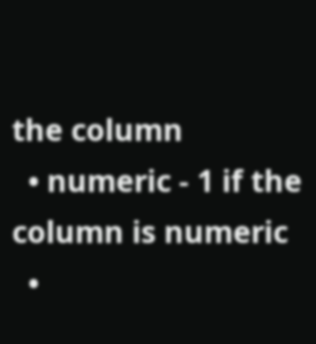the column
  • numeric - 1 if the column is numeric
  •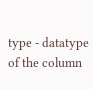type - datatype of the column